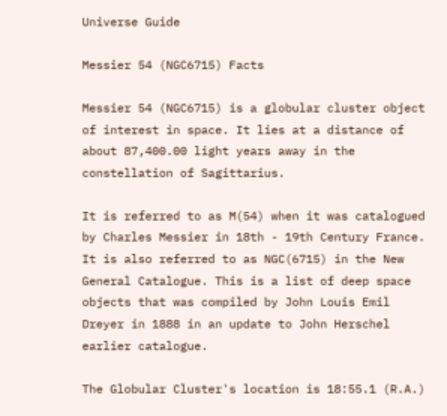Universe Guide

Messier 54 (NGC6715) Facts

Messier 54 (NGC6715) is a globular cluster object of interest in space. It lies at a distance of about 87,400.00 light years away in the constellation of Sagittarius.

It is referred to as M(54) when it was catalogued by Charles Messier in 18th - 19th Century France. It is also referred to as NGC(6715) in the New General Catalogue. This is a list of deep space objects that was compiled by John Louis Emil Dreyer in 1888 in an update to John Herschel earlier catalogue.

The Globular Cluster's location is 18:55.1 (R.A.)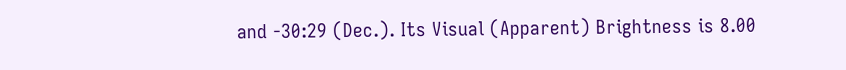and -30:29 (Dec.). Its Visual (Apparent) Brightness is 8.00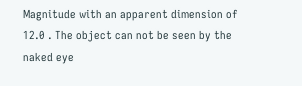Magnitude with an apparent dimension of 12.0 . The object can not be seen by the naked eye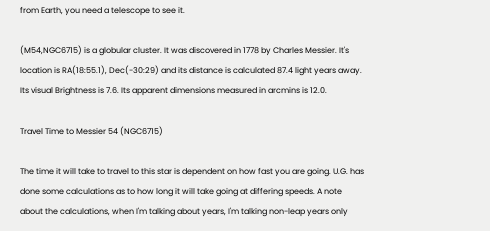from Earth, you need a telescope to see it.

(M54,NGC6715) is a globular cluster. It was discovered in 1778 by Charles Messier. It's location is RA(18:55.1), Dec(-30:29) and its distance is calculated 87.4 light years away. Its visual Brightness is 7.6. Its apparent dimensions measured in arcmins is 12.0.

Travel Time to Messier 54 (NGC6715)

The time it will take to travel to this star is dependent on how fast you are going. U.G. has done some calculations as to how long it will take going at differing speeds. A note about the calculations, when I'm talking about years, I'm talking non-leap years only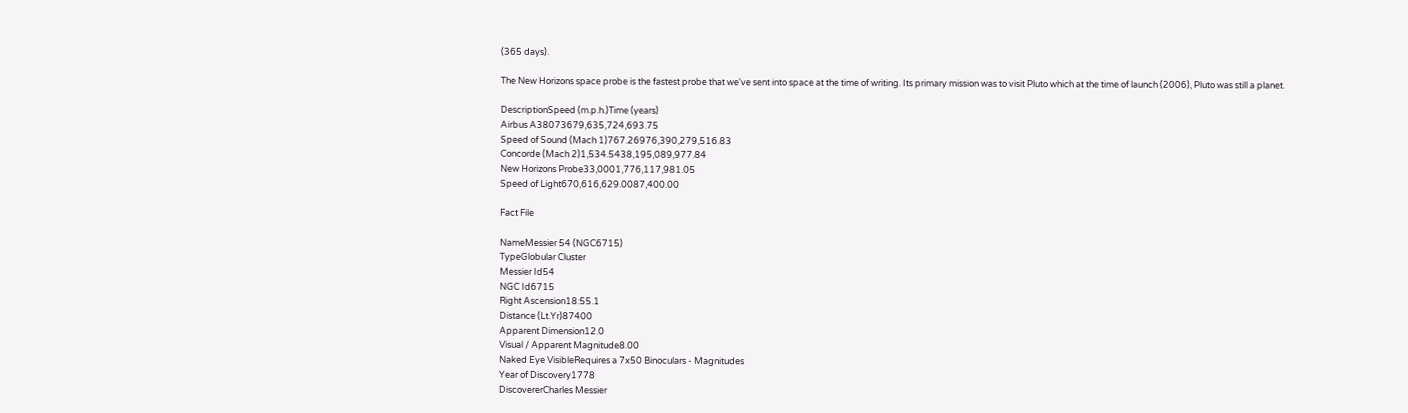(365 days).

The New Horizons space probe is the fastest probe that we've sent into space at the time of writing. Its primary mission was to visit Pluto which at the time of launch (2006), Pluto was still a planet.

DescriptionSpeed (m.p.h.)Time (years)
Airbus A38073679,635,724,693.75
Speed of Sound (Mach 1)767.26976,390,279,516.83
Concorde (Mach 2)1,534.5438,195,089,977.84
New Horizons Probe33,0001,776,117,981.05
Speed of Light670,616,629.0087,400.00

Fact File

NameMessier 54 (NGC6715)
TypeGlobular Cluster
Messier Id54
NGC Id6715
Right Ascension18:55.1
Distance (Lt.Yr)87400
Apparent Dimension12.0
Visual / Apparent Magnitude8.00
Naked Eye VisibleRequires a 7x50 Binoculars - Magnitudes
Year of Discovery1778
DiscovererCharles Messier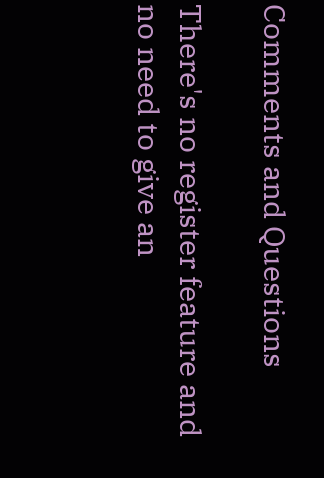Comments and Questions

There's no register feature and no need to give an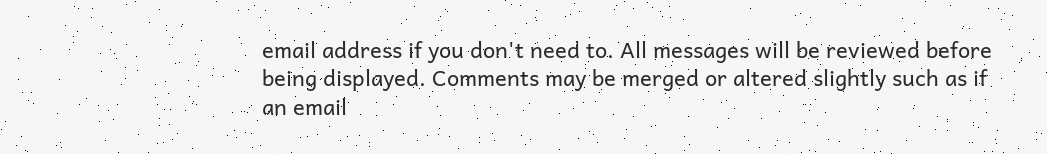email address if you don't need to. All messages will be reviewed before being displayed. Comments may be merged or altered slightly such as if an email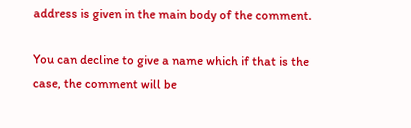address is given in the main body of the comment.

You can decline to give a name which if that is the case, the comment will be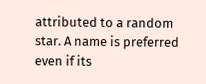attributed to a random star. A name is preferred even if its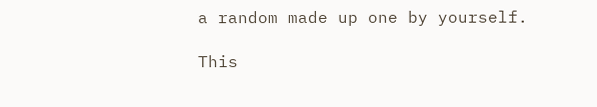a random made up one by yourself.

This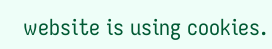website is using cookies.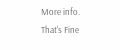More info. That's Fine